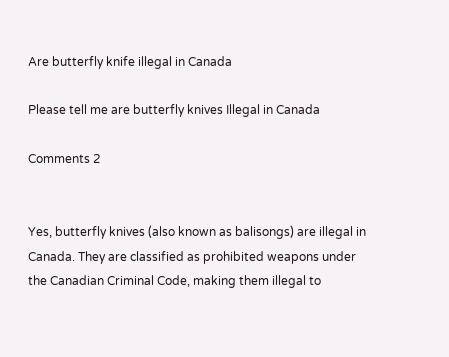Are butterfly knife illegal in Canada

Please tell me are butterfly knives Illegal in Canada

Comments 2


Yes, butterfly knives (also known as balisongs) are illegal in Canada. They are classified as prohibited weapons under the Canadian Criminal Code, making them illegal to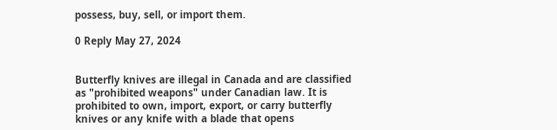possess, buy, sell, or import them.

0 Reply May 27, 2024


Butterfly knives are illegal in Canada and are classified as "prohibited weapons" under Canadian law. It is prohibited to own, import, export, or carry butterfly knives or any knife with a blade that opens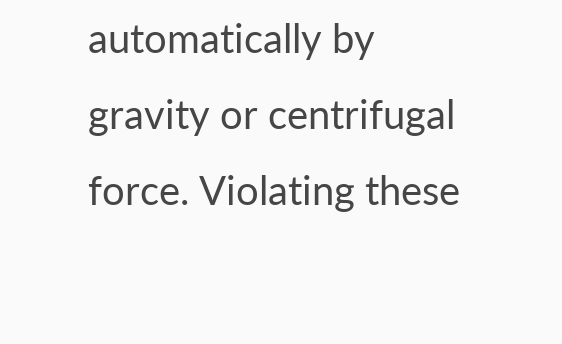automatically by gravity or centrifugal force. Violating these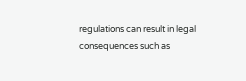regulations can result in legal consequences such as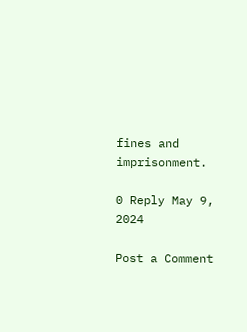fines and imprisonment.

0 Reply May 9, 2024

Post a Comment